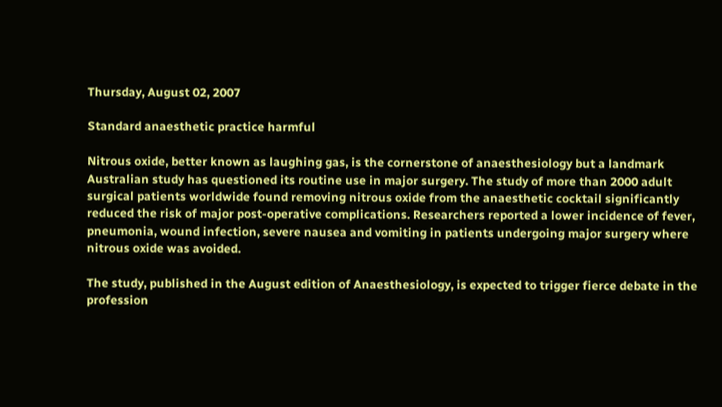Thursday, August 02, 2007

Standard anaesthetic practice harmful

Nitrous oxide, better known as laughing gas, is the cornerstone of anaesthesiology but a landmark Australian study has questioned its routine use in major surgery. The study of more than 2000 adult surgical patients worldwide found removing nitrous oxide from the anaesthetic cocktail significantly reduced the risk of major post-operative complications. Researchers reported a lower incidence of fever, pneumonia, wound infection, severe nausea and vomiting in patients undergoing major surgery where nitrous oxide was avoided.

The study, published in the August edition of Anaesthesiology, is expected to trigger fierce debate in the profession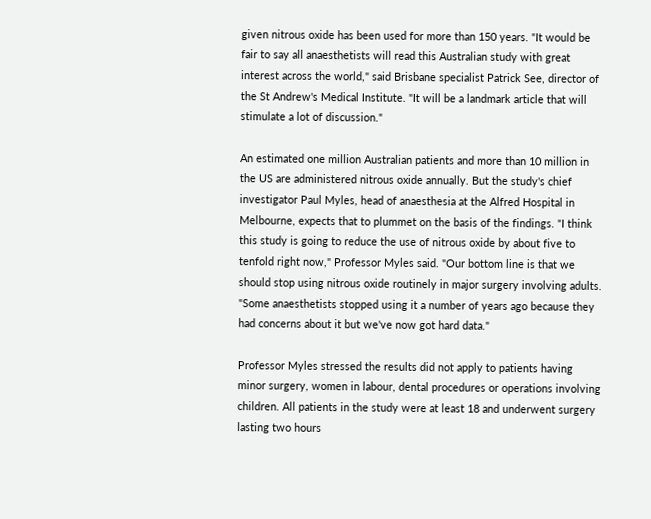given nitrous oxide has been used for more than 150 years. "It would be fair to say all anaesthetists will read this Australian study with great interest across the world," said Brisbane specialist Patrick See, director of the St Andrew's Medical Institute. "It will be a landmark article that will stimulate a lot of discussion."

An estimated one million Australian patients and more than 10 million in the US are administered nitrous oxide annually. But the study's chief investigator Paul Myles, head of anaesthesia at the Alfred Hospital in Melbourne, expects that to plummet on the basis of the findings. "I think this study is going to reduce the use of nitrous oxide by about five to tenfold right now," Professor Myles said. "Our bottom line is that we should stop using nitrous oxide routinely in major surgery involving adults. "Some anaesthetists stopped using it a number of years ago because they had concerns about it but we've now got hard data."

Professor Myles stressed the results did not apply to patients having minor surgery, women in labour, dental procedures or operations involving children. All patients in the study were at least 18 and underwent surgery lasting two hours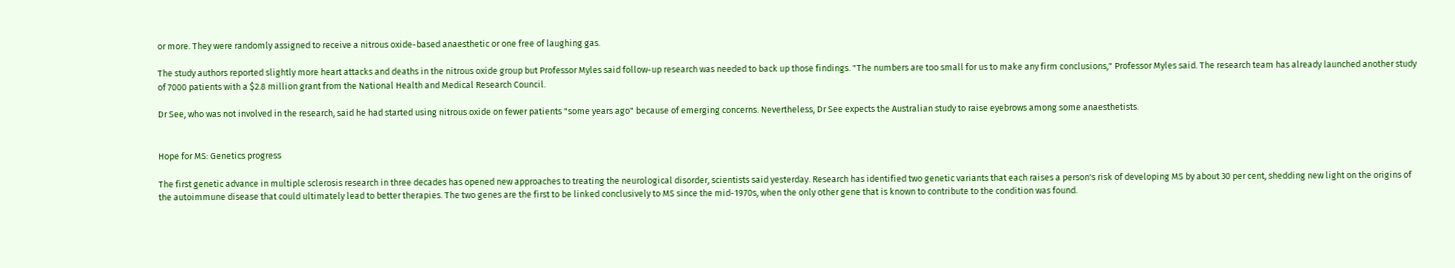or more. They were randomly assigned to receive a nitrous oxide-based anaesthetic or one free of laughing gas.

The study authors reported slightly more heart attacks and deaths in the nitrous oxide group but Professor Myles said follow-up research was needed to back up those findings. "The numbers are too small for us to make any firm conclusions," Professor Myles said. The research team has already launched another study of 7000 patients with a $2.8 million grant from the National Health and Medical Research Council.

Dr See, who was not involved in the research, said he had started using nitrous oxide on fewer patients "some years ago" because of emerging concerns. Nevertheless, Dr See expects the Australian study to raise eyebrows among some anaesthetists.


Hope for MS: Genetics progress

The first genetic advance in multiple sclerosis research in three decades has opened new approaches to treating the neurological disorder, scientists said yesterday. Research has identified two genetic variants that each raises a person's risk of developing MS by about 30 per cent, shedding new light on the origins of the autoimmune disease that could ultimately lead to better therapies. The two genes are the first to be linked conclusively to MS since the mid-1970s, when the only other gene that is known to contribute to the condition was found.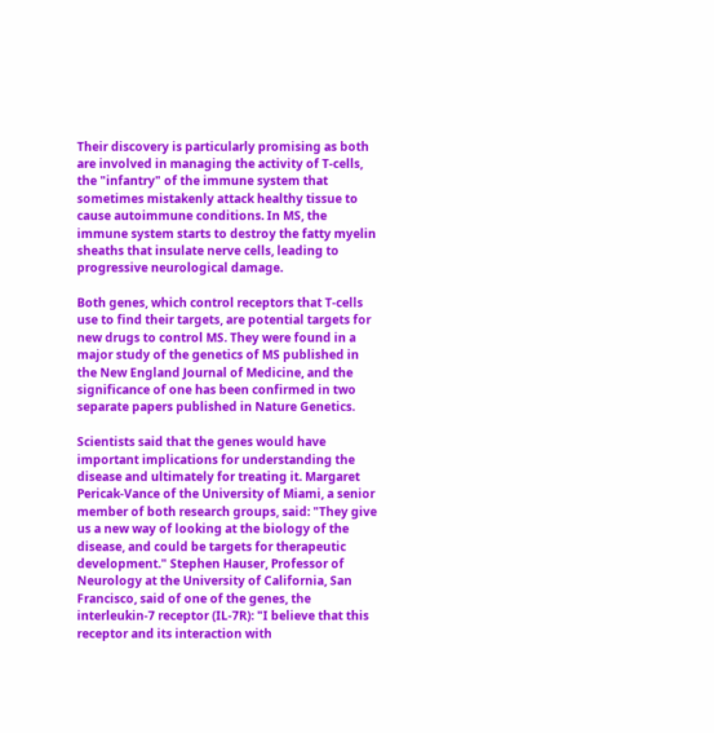Their discovery is particularly promising as both are involved in managing the activity of T-cells, the "infantry" of the immune system that sometimes mistakenly attack healthy tissue to cause autoimmune conditions. In MS, the immune system starts to destroy the fatty myelin sheaths that insulate nerve cells, leading to progressive neurological damage.

Both genes, which control receptors that T-cells use to find their targets, are potential targets for new drugs to control MS. They were found in a major study of the genetics of MS published in the New England Journal of Medicine, and the significance of one has been confirmed in two separate papers published in Nature Genetics.

Scientists said that the genes would have important implications for understanding the disease and ultimately for treating it. Margaret Pericak-Vance of the University of Miami, a senior member of both research groups, said: "They give us a new way of looking at the biology of the disease, and could be targets for therapeutic development." Stephen Hauser, Professor of Neurology at the University of California, San Francisco, said of one of the genes, the interleukin-7 receptor (IL-7R): "I believe that this receptor and its interaction with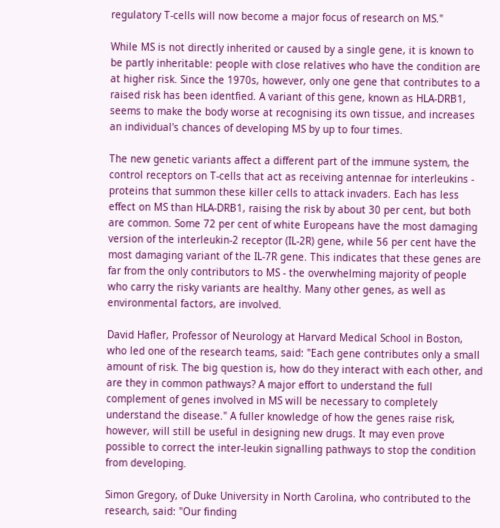regulatory T-cells will now become a major focus of research on MS."

While MS is not directly inherited or caused by a single gene, it is known to be partly inheritable: people with close relatives who have the condition are at higher risk. Since the 1970s, however, only one gene that contributes to a raised risk has been identfied. A variant of this gene, known as HLA-DRB1, seems to make the body worse at recognising its own tissue, and increases an individual's chances of developing MS by up to four times.

The new genetic variants affect a different part of the immune system, the control receptors on T-cells that act as receiving antennae for interleukins - proteins that summon these killer cells to attack invaders. Each has less effect on MS than HLA-DRB1, raising the risk by about 30 per cent, but both are common. Some 72 per cent of white Europeans have the most damaging version of the interleukin-2 receptor (IL-2R) gene, while 56 per cent have the most damaging variant of the IL-7R gene. This indicates that these genes are far from the only contributors to MS - the overwhelming majority of people who carry the risky variants are healthy. Many other genes, as well as environmental factors, are involved.

David Hafler, Professor of Neurology at Harvard Medical School in Boston, who led one of the research teams, said: "Each gene contributes only a small amount of risk. The big question is, how do they interact with each other, and are they in common pathways? A major effort to understand the full complement of genes involved in MS will be necessary to completely understand the disease." A fuller knowledge of how the genes raise risk, however, will still be useful in designing new drugs. It may even prove possible to correct the inter-leukin signalling pathways to stop the condition from developing.

Simon Gregory, of Duke University in North Carolina, who contributed to the research, said: "Our finding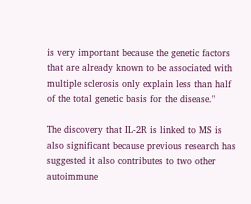is very important because the genetic factors that are already known to be associated with multiple sclerosis only explain less than half of the total genetic basis for the disease."

The discovery that IL-2R is linked to MS is also significant because previous research has suggested it also contributes to two other autoimmune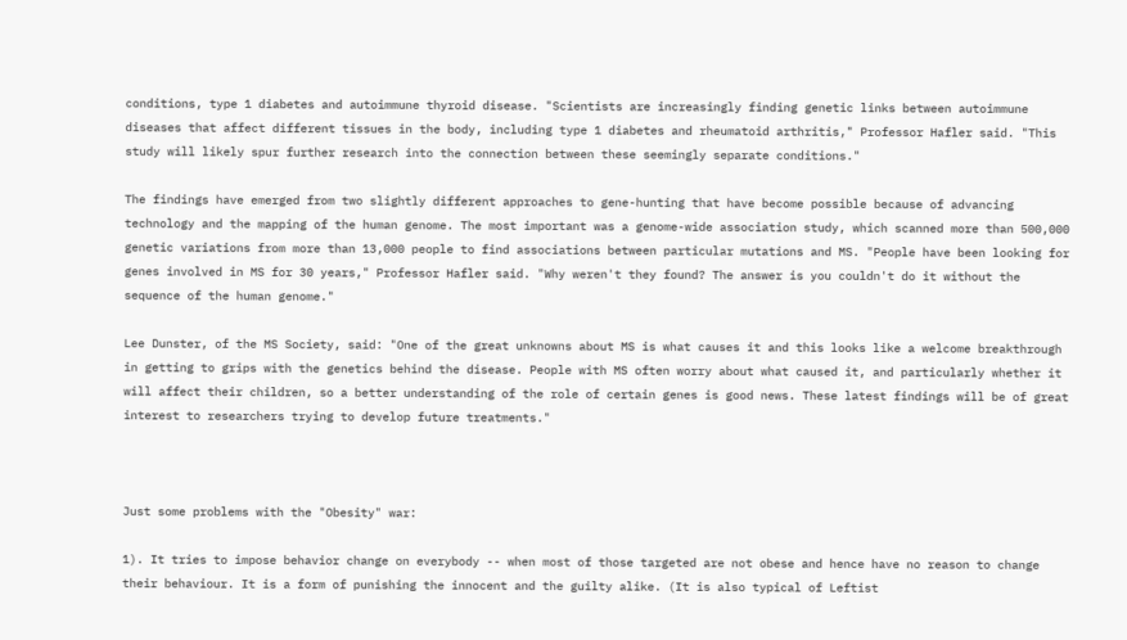conditions, type 1 diabetes and autoimmune thyroid disease. "Scientists are increasingly finding genetic links between autoimmune diseases that affect different tissues in the body, including type 1 diabetes and rheumatoid arthritis," Professor Hafler said. "This study will likely spur further research into the connection between these seemingly separate conditions."

The findings have emerged from two slightly different approaches to gene-hunting that have become possible because of advancing technology and the mapping of the human genome. The most important was a genome-wide association study, which scanned more than 500,000 genetic variations from more than 13,000 people to find associations between particular mutations and MS. "People have been looking for genes involved in MS for 30 years," Professor Hafler said. "Why weren't they found? The answer is you couldn't do it without the sequence of the human genome."

Lee Dunster, of the MS Society, said: "One of the great unknowns about MS is what causes it and this looks like a welcome breakthrough in getting to grips with the genetics behind the disease. People with MS often worry about what caused it, and particularly whether it will affect their children, so a better understanding of the role of certain genes is good news. These latest findings will be of great interest to researchers trying to develop future treatments."



Just some problems with the "Obesity" war:

1). It tries to impose behavior change on everybody -- when most of those targeted are not obese and hence have no reason to change their behaviour. It is a form of punishing the innocent and the guilty alike. (It is also typical of Leftist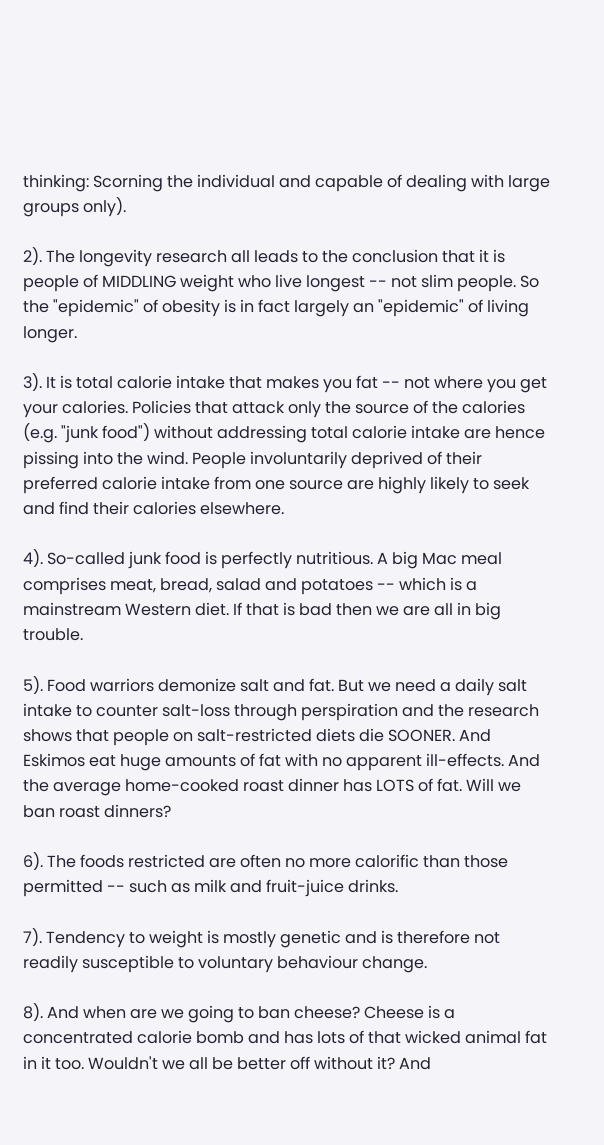thinking: Scorning the individual and capable of dealing with large groups only).

2). The longevity research all leads to the conclusion that it is people of MIDDLING weight who live longest -- not slim people. So the "epidemic" of obesity is in fact largely an "epidemic" of living longer.

3). It is total calorie intake that makes you fat -- not where you get your calories. Policies that attack only the source of the calories (e.g. "junk food") without addressing total calorie intake are hence pissing into the wind. People involuntarily deprived of their preferred calorie intake from one source are highly likely to seek and find their calories elsewhere.

4). So-called junk food is perfectly nutritious. A big Mac meal comprises meat, bread, salad and potatoes -- which is a mainstream Western diet. If that is bad then we are all in big trouble.

5). Food warriors demonize salt and fat. But we need a daily salt intake to counter salt-loss through perspiration and the research shows that people on salt-restricted diets die SOONER. And Eskimos eat huge amounts of fat with no apparent ill-effects. And the average home-cooked roast dinner has LOTS of fat. Will we ban roast dinners?

6). The foods restricted are often no more calorific than those permitted -- such as milk and fruit-juice drinks.

7). Tendency to weight is mostly genetic and is therefore not readily susceptible to voluntary behaviour change.

8). And when are we going to ban cheese? Cheese is a concentrated calorie bomb and has lots of that wicked animal fat in it too. Wouldn't we all be better off without it? And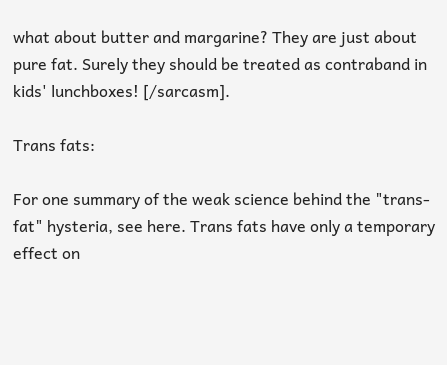what about butter and margarine? They are just about pure fat. Surely they should be treated as contraband in kids' lunchboxes! [/sarcasm].

Trans fats:

For one summary of the weak science behind the "trans-fat" hysteria, see here. Trans fats have only a temporary effect on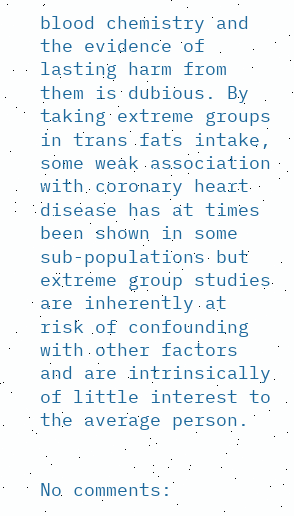blood chemistry and the evidence of lasting harm from them is dubious. By taking extreme groups in trans fats intake, some weak association with coronary heart disease has at times been shown in some sub-populations but extreme group studies are inherently at risk of confounding with other factors and are intrinsically of little interest to the average person.


No comments: